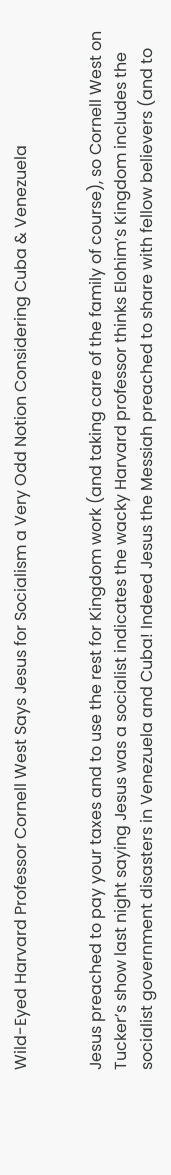Wild-Eyed Harvard Professor Cornell West Says Jesus for Socialism a Very Odd Notion Considering Cuba & Venezuela


Jesus preached to pay your taxes and to use the rest for Kingdom work (and taking care of the family of course), so Cornell West on Tucker’s show last night saying Jesus was a socialist indicates the wacky Harvard professor thinks Elohim’s Kingdom includes the socialist government disasters in Venezuela and Cuba! Indeed Jesus the Messiah preached to share with fellow believers (and to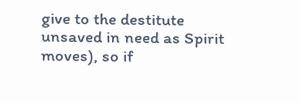give to the destitute unsaved in need as Spirit moves), so if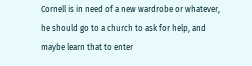Cornell is in need of a new wardrobe or whatever, he should go to a church to ask for help, and maybe learn that to enter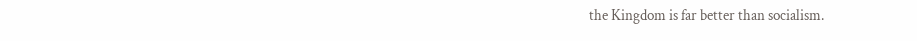the Kingdom is far better than socialism.